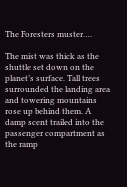The Foresters muster….

The mist was thick as the shuttle set down on the planet’s surface. Tall trees surrounded the landing area and towering mountains rose up behind them. A damp scent trailed into the passenger compartment as the ramp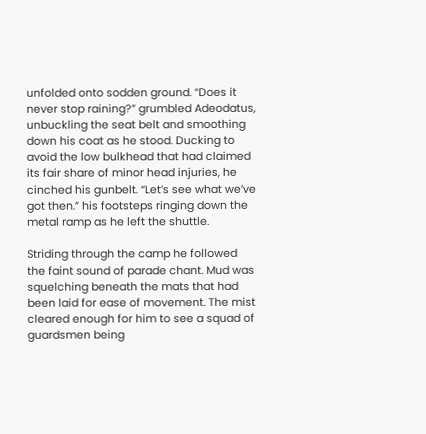unfolded onto sodden ground. “Does it never stop raining?” grumbled Adeodatus, unbuckling the seat belt and smoothing down his coat as he stood. Ducking to avoid the low bulkhead that had claimed its fair share of minor head injuries, he cinched his gunbelt. “Let’s see what we’ve got then.” his footsteps ringing down the metal ramp as he left the shuttle.

Striding through the camp he followed the faint sound of parade chant. Mud was squelching beneath the mats that had been laid for ease of movement. The mist cleared enough for him to see a squad of guardsmen being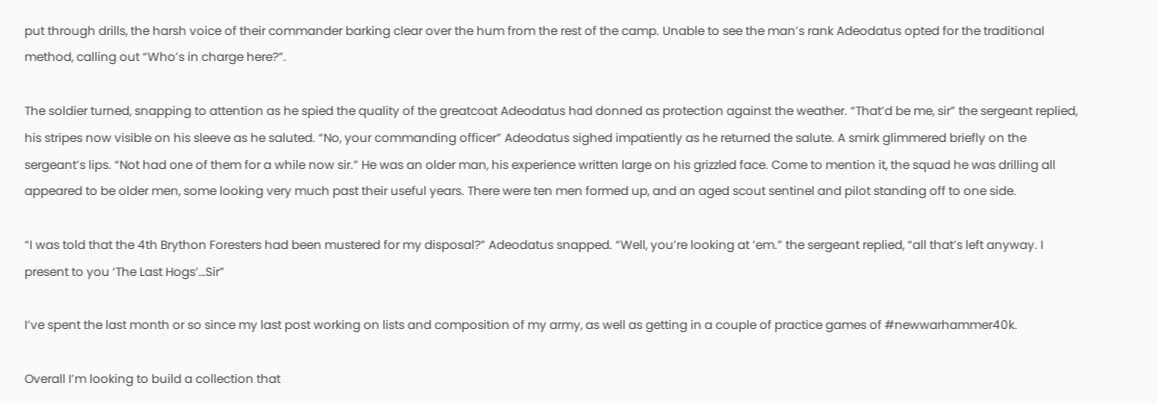put through drills, the harsh voice of their commander barking clear over the hum from the rest of the camp. Unable to see the man’s rank Adeodatus opted for the traditional method, calling out “Who’s in charge here?”.

The soldier turned, snapping to attention as he spied the quality of the greatcoat Adeodatus had donned as protection against the weather. “That’d be me, sir” the sergeant replied, his stripes now visible on his sleeve as he saluted. “No, your commanding officer” Adeodatus sighed impatiently as he returned the salute. A smirk glimmered briefly on the sergeant’s lips. “Not had one of them for a while now sir.” He was an older man, his experience written large on his grizzled face. Come to mention it, the squad he was drilling all appeared to be older men, some looking very much past their useful years. There were ten men formed up, and an aged scout sentinel and pilot standing off to one side.

“I was told that the 4th Brython Foresters had been mustered for my disposal?” Adeodatus snapped. “Well, you’re looking at ’em.” the sergeant replied, “all that’s left anyway. I present to you ‘The Last Hogs’…Sir”

I’ve spent the last month or so since my last post working on lists and composition of my army, as well as getting in a couple of practice games of #newwarhammer40k.

Overall I’m looking to build a collection that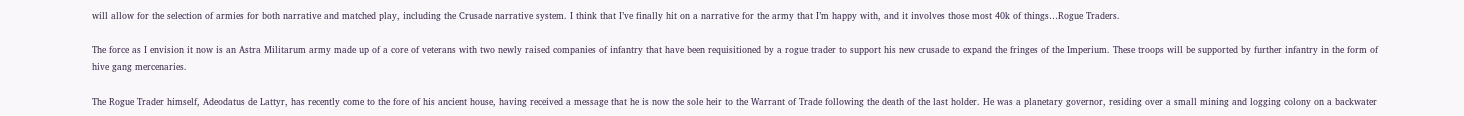will allow for the selection of armies for both narrative and matched play, including the Crusade narrative system. I think that I’ve finally hit on a narrative for the army that I’m happy with, and it involves those most 40k of things…Rogue Traders.

The force as I envision it now is an Astra Militarum army made up of a core of veterans with two newly raised companies of infantry that have been requisitioned by a rogue trader to support his new crusade to expand the fringes of the Imperium. These troops will be supported by further infantry in the form of hive gang mercenaries.

The Rogue Trader himself, Adeodatus de Lattyr, has recently come to the fore of his ancient house, having received a message that he is now the sole heir to the Warrant of Trade following the death of the last holder. He was a planetary governor, residing over a small mining and logging colony on a backwater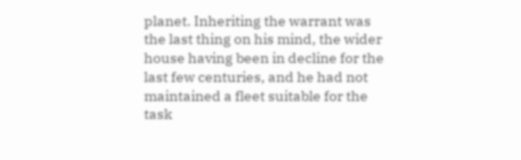planet. Inheriting the warrant was the last thing on his mind, the wider house having been in decline for the last few centuries, and he had not maintained a fleet suitable for the task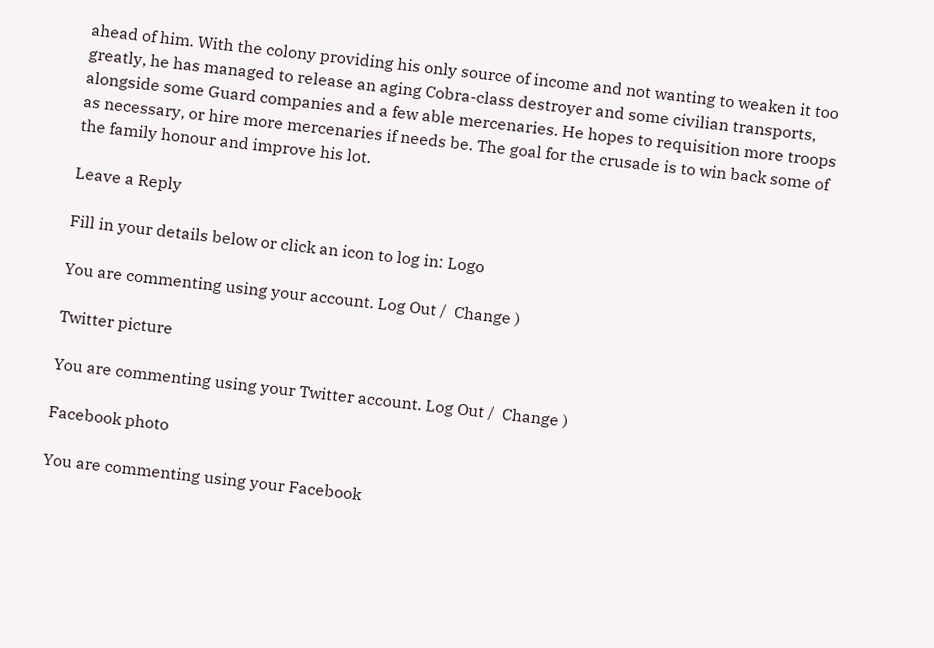ahead of him. With the colony providing his only source of income and not wanting to weaken it too greatly, he has managed to release an aging Cobra-class destroyer and some civilian transports, alongside some Guard companies and a few able mercenaries. He hopes to requisition more troops as necessary, or hire more mercenaries if needs be. The goal for the crusade is to win back some of the family honour and improve his lot.

Leave a Reply

Fill in your details below or click an icon to log in: Logo

You are commenting using your account. Log Out /  Change )

Twitter picture

You are commenting using your Twitter account. Log Out /  Change )

Facebook photo

You are commenting using your Facebook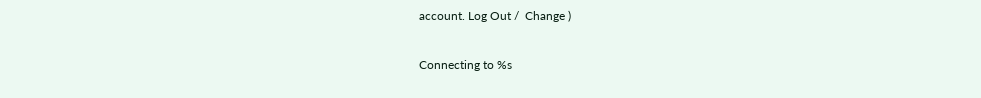account. Log Out /  Change )

Connecting to %s